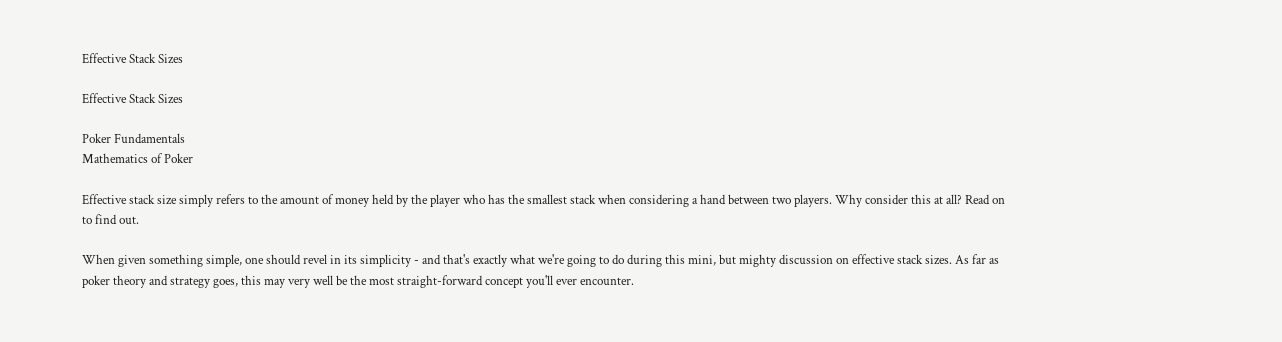Effective Stack Sizes

Effective Stack Sizes

Poker Fundamentals
Mathematics of Poker

Effective stack size simply refers to the amount of money held by the player who has the smallest stack when considering a hand between two players. Why consider this at all? Read on to find out.

When given something simple, one should revel in its simplicity - and that's exactly what we're going to do during this mini, but mighty discussion on effective stack sizes. As far as poker theory and strategy goes, this may very well be the most straight-forward concept you'll ever encounter.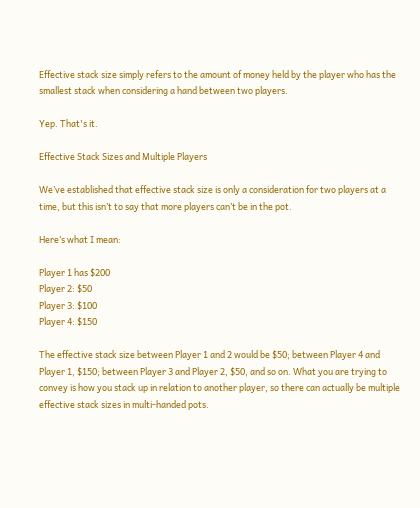Effective stack size simply refers to the amount of money held by the player who has the smallest stack when considering a hand between two players.

Yep. That's it.

Effective Stack Sizes and Multiple Players

We’ve established that effective stack size is only a consideration for two players at a time, but this isn’t to say that more players can’t be in the pot.

Here’s what I mean:

Player 1 has $200
Player 2: $50
Player 3: $100
Player 4: $150

The effective stack size between Player 1 and 2 would be $50; between Player 4 and Player 1, $150; between Player 3 and Player 2, $50, and so on. What you are trying to convey is how you stack up in relation to another player, so there can actually be multiple effective stack sizes in multi-handed pots.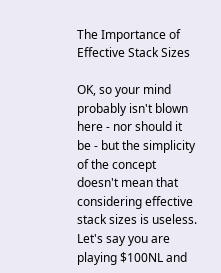The Importance of Effective Stack Sizes

OK, so your mind probably isn't blown here - nor should it be - but the simplicity of the concept doesn't mean that considering effective stack sizes is useless. Let's say you are playing $100NL and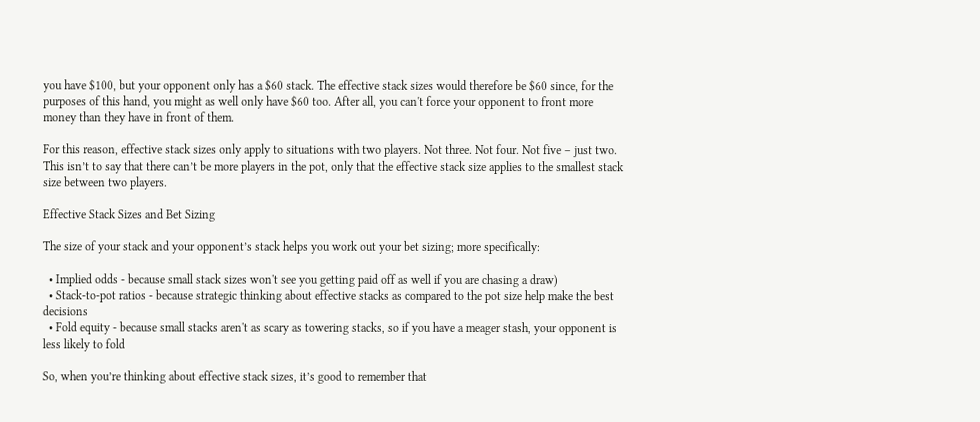you have $100, but your opponent only has a $60 stack. The effective stack sizes would therefore be $60 since, for the purposes of this hand, you might as well only have $60 too. After all, you can't force your opponent to front more money than they have in front of them.

For this reason, effective stack sizes only apply to situations with two players. Not three. Not four. Not five – just two. This isn’t to say that there can’t be more players in the pot, only that the effective stack size applies to the smallest stack size between two players.

Effective Stack Sizes and Bet Sizing

The size of your stack and your opponent’s stack helps you work out your bet sizing; more specifically:

  • Implied odds - because small stack sizes won't see you getting paid off as well if you are chasing a draw)
  • Stack-to-pot ratios - because strategic thinking about effective stacks as compared to the pot size help make the best decisions
  • Fold equity - because small stacks aren't as scary as towering stacks, so if you have a meager stash, your opponent is less likely to fold

So, when you’re thinking about effective stack sizes, it’s good to remember that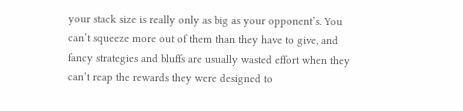your stack size is really only as big as your opponent’s. You can’t squeeze more out of them than they have to give, and fancy strategies and bluffs are usually wasted effort when they can’t reap the rewards they were designed to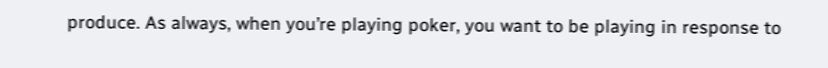produce. As always, when you’re playing poker, you want to be playing in response to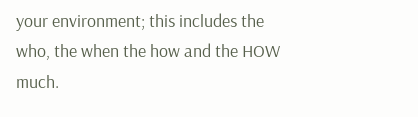your environment; this includes the who, the when the how and the HOW much.